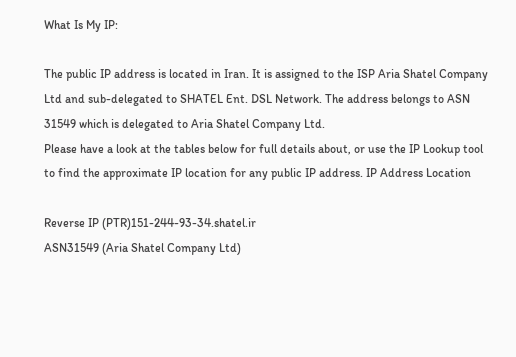What Is My IP:

The public IP address is located in Iran. It is assigned to the ISP Aria Shatel Company Ltd and sub-delegated to SHATEL Ent. DSL Network. The address belongs to ASN 31549 which is delegated to Aria Shatel Company Ltd.
Please have a look at the tables below for full details about, or use the IP Lookup tool to find the approximate IP location for any public IP address. IP Address Location

Reverse IP (PTR)151-244-93-34.shatel.ir
ASN31549 (Aria Shatel Company Ltd)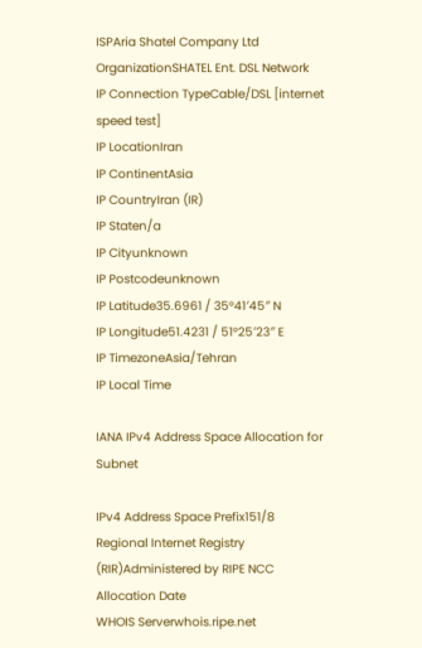ISPAria Shatel Company Ltd
OrganizationSHATEL Ent. DSL Network
IP Connection TypeCable/DSL [internet speed test]
IP LocationIran
IP ContinentAsia
IP CountryIran (IR)
IP Staten/a
IP Cityunknown
IP Postcodeunknown
IP Latitude35.6961 / 35°41′45″ N
IP Longitude51.4231 / 51°25′23″ E
IP TimezoneAsia/Tehran
IP Local Time

IANA IPv4 Address Space Allocation for Subnet

IPv4 Address Space Prefix151/8
Regional Internet Registry (RIR)Administered by RIPE NCC
Allocation Date
WHOIS Serverwhois.ripe.net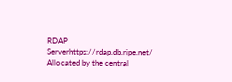RDAP Serverhttps://rdap.db.ripe.net/
Allocated by the central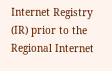Internet Registry (IR) prior to the Regional Internet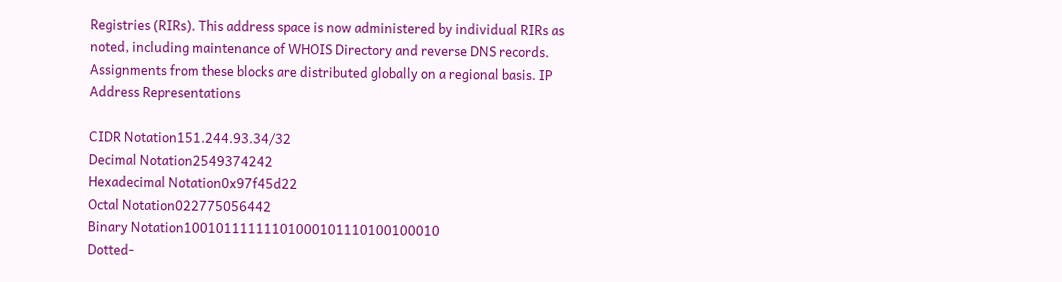Registries (RIRs). This address space is now administered by individual RIRs as noted, including maintenance of WHOIS Directory and reverse DNS records. Assignments from these blocks are distributed globally on a regional basis. IP Address Representations

CIDR Notation151.244.93.34/32
Decimal Notation2549374242
Hexadecimal Notation0x97f45d22
Octal Notation022775056442
Binary Notation10010111111101000101110100100010
Dotted-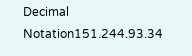Decimal Notation151.244.93.34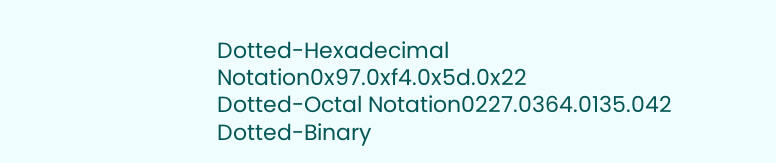Dotted-Hexadecimal Notation0x97.0xf4.0x5d.0x22
Dotted-Octal Notation0227.0364.0135.042
Dotted-Binary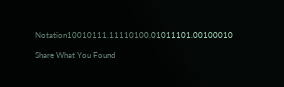Notation10010111.11110100.01011101.00100010

Share What You Found